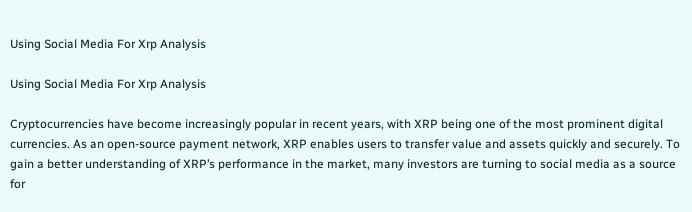Using Social Media For Xrp Analysis

Using Social Media For Xrp Analysis

Cryptocurrencies have become increasingly popular in recent years, with XRP being one of the most prominent digital currencies. As an open-source payment network, XRP enables users to transfer value and assets quickly and securely. To gain a better understanding of XRP’s performance in the market, many investors are turning to social media as a source for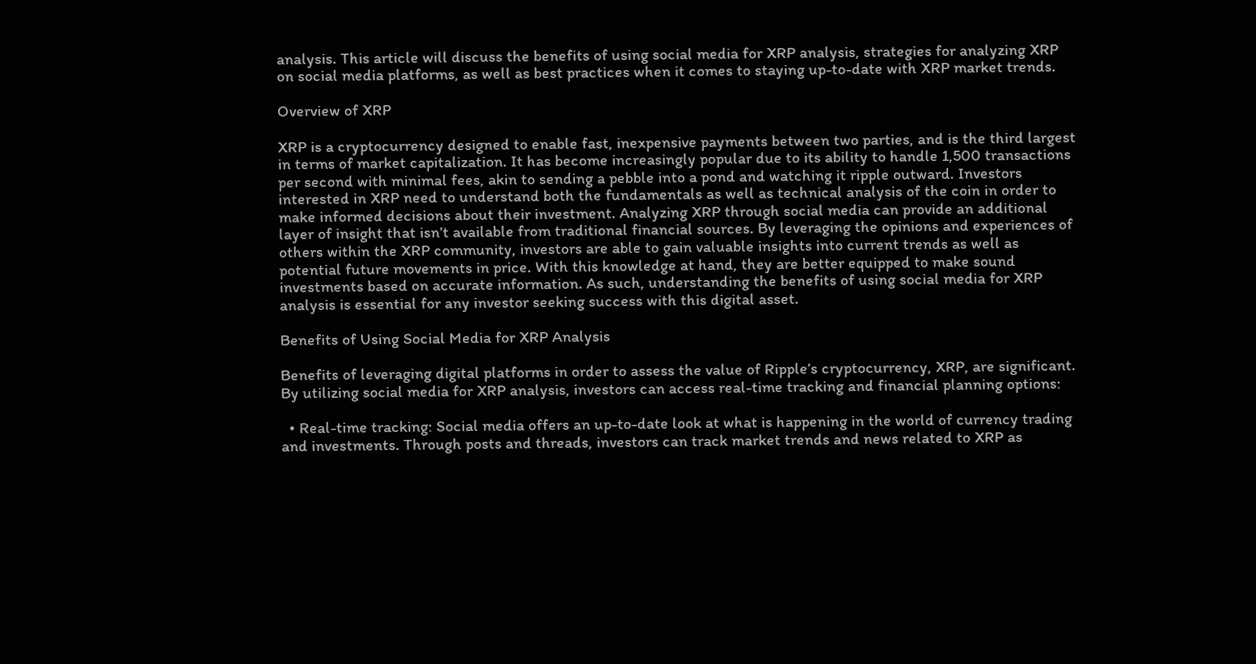analysis. This article will discuss the benefits of using social media for XRP analysis, strategies for analyzing XRP on social media platforms, as well as best practices when it comes to staying up-to-date with XRP market trends.

Overview of XRP

XRP is a cryptocurrency designed to enable fast, inexpensive payments between two parties, and is the third largest in terms of market capitalization. It has become increasingly popular due to its ability to handle 1,500 transactions per second with minimal fees, akin to sending a pebble into a pond and watching it ripple outward. Investors interested in XRP need to understand both the fundamentals as well as technical analysis of the coin in order to make informed decisions about their investment. Analyzing XRP through social media can provide an additional layer of insight that isn’t available from traditional financial sources. By leveraging the opinions and experiences of others within the XRP community, investors are able to gain valuable insights into current trends as well as potential future movements in price. With this knowledge at hand, they are better equipped to make sound investments based on accurate information. As such, understanding the benefits of using social media for XRP analysis is essential for any investor seeking success with this digital asset.

Benefits of Using Social Media for XRP Analysis

Benefits of leveraging digital platforms in order to assess the value of Ripple’s cryptocurrency, XRP, are significant. By utilizing social media for XRP analysis, investors can access real-time tracking and financial planning options:

  • Real-time tracking: Social media offers an up-to-date look at what is happening in the world of currency trading and investments. Through posts and threads, investors can track market trends and news related to XRP as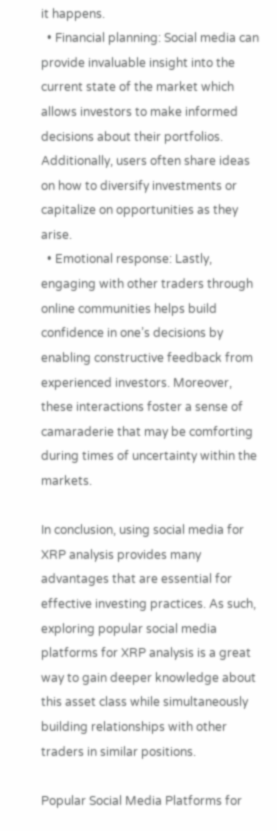it happens.
  • Financial planning: Social media can provide invaluable insight into the current state of the market which allows investors to make informed decisions about their portfolios. Additionally, users often share ideas on how to diversify investments or capitalize on opportunities as they arise.
  • Emotional response: Lastly, engaging with other traders through online communities helps build confidence in one’s decisions by enabling constructive feedback from experienced investors. Moreover, these interactions foster a sense of camaraderie that may be comforting during times of uncertainty within the markets.

In conclusion, using social media for XRP analysis provides many advantages that are essential for effective investing practices. As such, exploring popular social media platforms for XRP analysis is a great way to gain deeper knowledge about this asset class while simultaneously building relationships with other traders in similar positions.

Popular Social Media Platforms for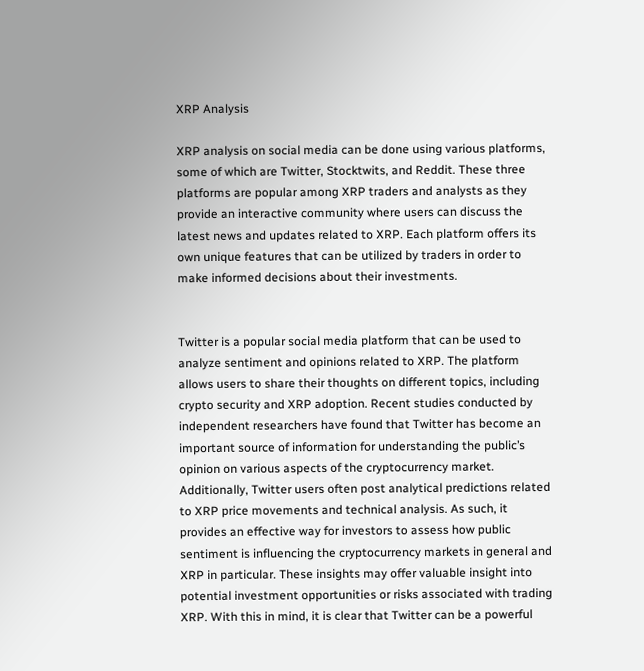XRP Analysis

XRP analysis on social media can be done using various platforms, some of which are Twitter, Stocktwits, and Reddit. These three platforms are popular among XRP traders and analysts as they provide an interactive community where users can discuss the latest news and updates related to XRP. Each platform offers its own unique features that can be utilized by traders in order to make informed decisions about their investments.


Twitter is a popular social media platform that can be used to analyze sentiment and opinions related to XRP. The platform allows users to share their thoughts on different topics, including crypto security and XRP adoption. Recent studies conducted by independent researchers have found that Twitter has become an important source of information for understanding the public’s opinion on various aspects of the cryptocurrency market. Additionally, Twitter users often post analytical predictions related to XRP price movements and technical analysis. As such, it provides an effective way for investors to assess how public sentiment is influencing the cryptocurrency markets in general and XRP in particular. These insights may offer valuable insight into potential investment opportunities or risks associated with trading XRP. With this in mind, it is clear that Twitter can be a powerful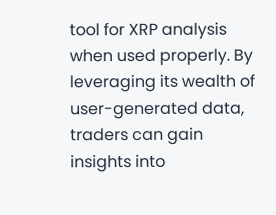tool for XRP analysis when used properly. By leveraging its wealth of user-generated data, traders can gain insights into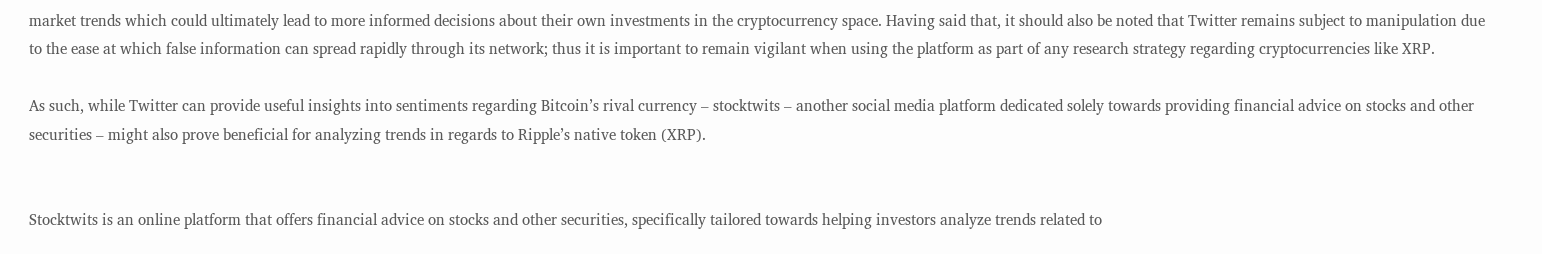market trends which could ultimately lead to more informed decisions about their own investments in the cryptocurrency space. Having said that, it should also be noted that Twitter remains subject to manipulation due to the ease at which false information can spread rapidly through its network; thus it is important to remain vigilant when using the platform as part of any research strategy regarding cryptocurrencies like XRP.

As such, while Twitter can provide useful insights into sentiments regarding Bitcoin’s rival currency – stocktwits – another social media platform dedicated solely towards providing financial advice on stocks and other securities – might also prove beneficial for analyzing trends in regards to Ripple’s native token (XRP).


Stocktwits is an online platform that offers financial advice on stocks and other securities, specifically tailored towards helping investors analyze trends related to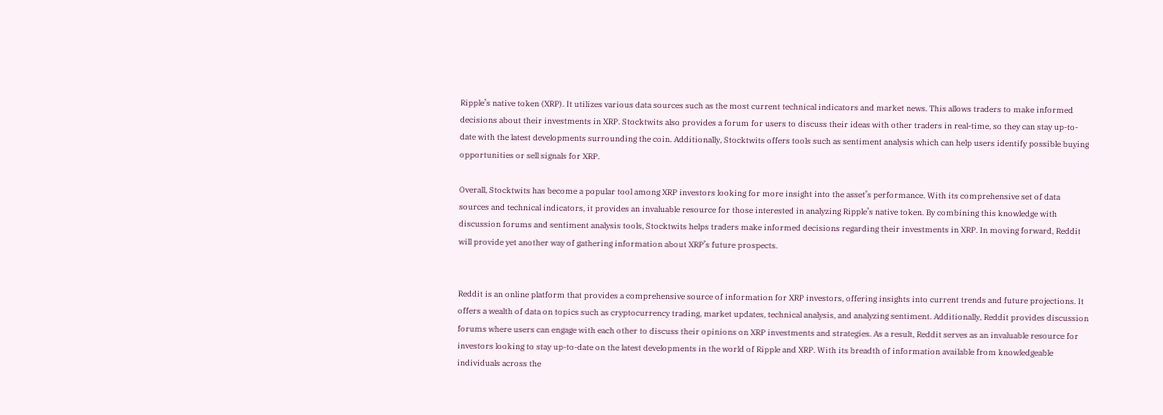Ripple’s native token (XRP). It utilizes various data sources such as the most current technical indicators and market news. This allows traders to make informed decisions about their investments in XRP. Stocktwits also provides a forum for users to discuss their ideas with other traders in real-time, so they can stay up-to-date with the latest developments surrounding the coin. Additionally, Stocktwits offers tools such as sentiment analysis which can help users identify possible buying opportunities or sell signals for XRP.

Overall, Stocktwits has become a popular tool among XRP investors looking for more insight into the asset’s performance. With its comprehensive set of data sources and technical indicators, it provides an invaluable resource for those interested in analyzing Ripple’s native token. By combining this knowledge with discussion forums and sentiment analysis tools, Stocktwits helps traders make informed decisions regarding their investments in XRP. In moving forward, Reddit will provide yet another way of gathering information about XRP’s future prospects.


Reddit is an online platform that provides a comprehensive source of information for XRP investors, offering insights into current trends and future projections. It offers a wealth of data on topics such as cryptocurrency trading, market updates, technical analysis, and analyzing sentiment. Additionally, Reddit provides discussion forums where users can engage with each other to discuss their opinions on XRP investments and strategies. As a result, Reddit serves as an invaluable resource for investors looking to stay up-to-date on the latest developments in the world of Ripple and XRP. With its breadth of information available from knowledgeable individuals across the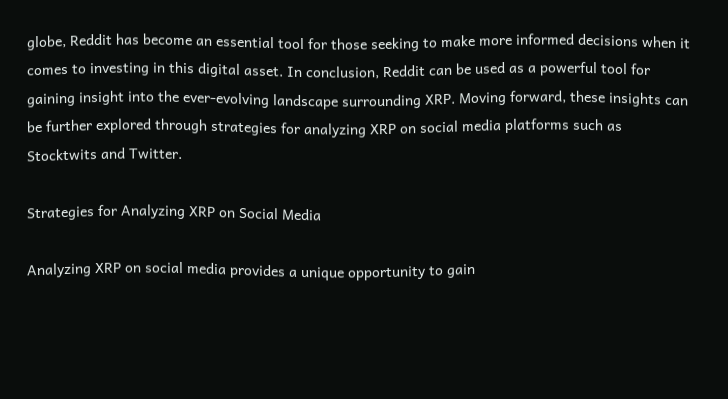globe, Reddit has become an essential tool for those seeking to make more informed decisions when it comes to investing in this digital asset. In conclusion, Reddit can be used as a powerful tool for gaining insight into the ever-evolving landscape surrounding XRP. Moving forward, these insights can be further explored through strategies for analyzing XRP on social media platforms such as Stocktwits and Twitter.

Strategies for Analyzing XRP on Social Media

Analyzing XRP on social media provides a unique opportunity to gain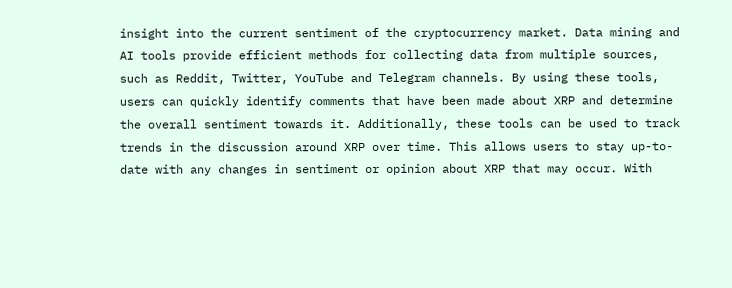insight into the current sentiment of the cryptocurrency market. Data mining and AI tools provide efficient methods for collecting data from multiple sources, such as Reddit, Twitter, YouTube and Telegram channels. By using these tools, users can quickly identify comments that have been made about XRP and determine the overall sentiment towards it. Additionally, these tools can be used to track trends in the discussion around XRP over time. This allows users to stay up-to-date with any changes in sentiment or opinion about XRP that may occur. With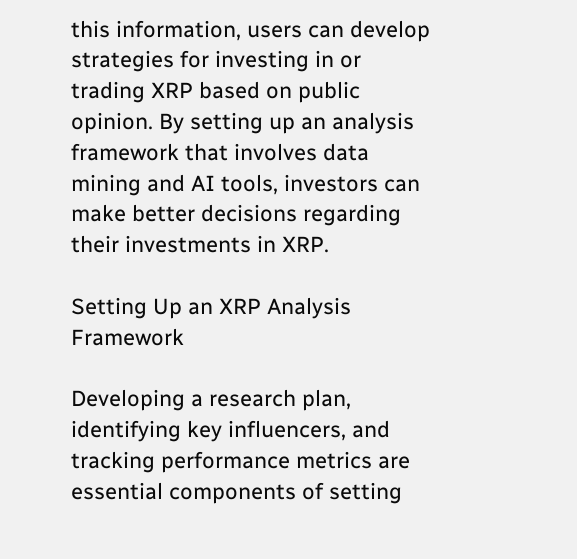this information, users can develop strategies for investing in or trading XRP based on public opinion. By setting up an analysis framework that involves data mining and AI tools, investors can make better decisions regarding their investments in XRP.

Setting Up an XRP Analysis Framework

Developing a research plan, identifying key influencers, and tracking performance metrics are essential components of setting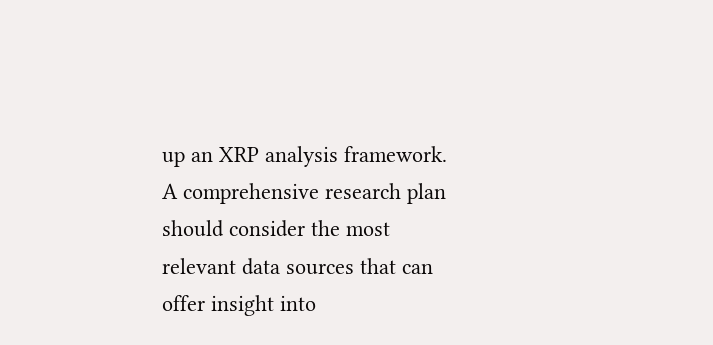up an XRP analysis framework. A comprehensive research plan should consider the most relevant data sources that can offer insight into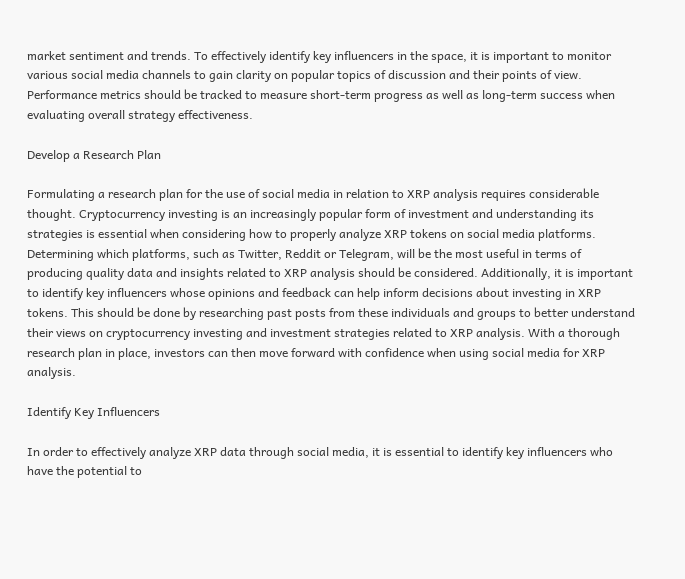market sentiment and trends. To effectively identify key influencers in the space, it is important to monitor various social media channels to gain clarity on popular topics of discussion and their points of view. Performance metrics should be tracked to measure short-term progress as well as long-term success when evaluating overall strategy effectiveness.

Develop a Research Plan

Formulating a research plan for the use of social media in relation to XRP analysis requires considerable thought. Cryptocurrency investing is an increasingly popular form of investment and understanding its strategies is essential when considering how to properly analyze XRP tokens on social media platforms. Determining which platforms, such as Twitter, Reddit or Telegram, will be the most useful in terms of producing quality data and insights related to XRP analysis should be considered. Additionally, it is important to identify key influencers whose opinions and feedback can help inform decisions about investing in XRP tokens. This should be done by researching past posts from these individuals and groups to better understand their views on cryptocurrency investing and investment strategies related to XRP analysis. With a thorough research plan in place, investors can then move forward with confidence when using social media for XRP analysis.

Identify Key Influencers

In order to effectively analyze XRP data through social media, it is essential to identify key influencers who have the potential to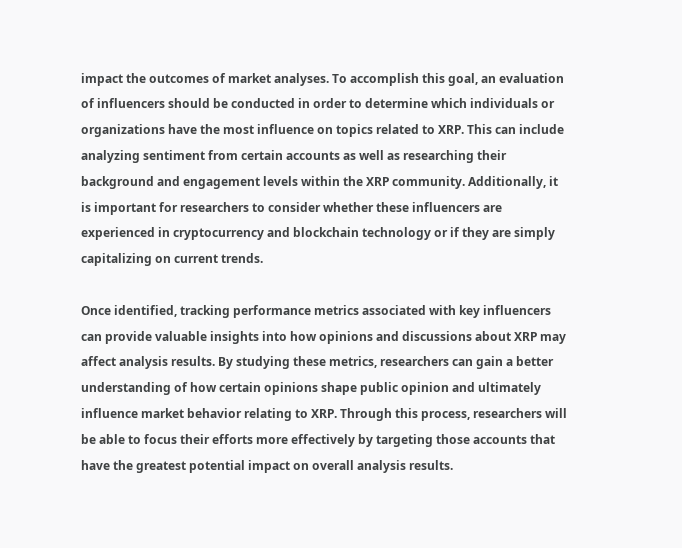impact the outcomes of market analyses. To accomplish this goal, an evaluation of influencers should be conducted in order to determine which individuals or organizations have the most influence on topics related to XRP. This can include analyzing sentiment from certain accounts as well as researching their background and engagement levels within the XRP community. Additionally, it is important for researchers to consider whether these influencers are experienced in cryptocurrency and blockchain technology or if they are simply capitalizing on current trends.

Once identified, tracking performance metrics associated with key influencers can provide valuable insights into how opinions and discussions about XRP may affect analysis results. By studying these metrics, researchers can gain a better understanding of how certain opinions shape public opinion and ultimately influence market behavior relating to XRP. Through this process, researchers will be able to focus their efforts more effectively by targeting those accounts that have the greatest potential impact on overall analysis results.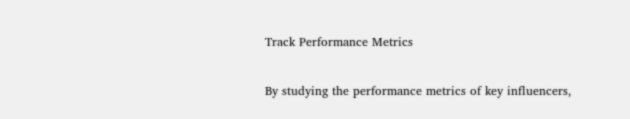Track Performance Metrics

By studying the performance metrics of key influencers,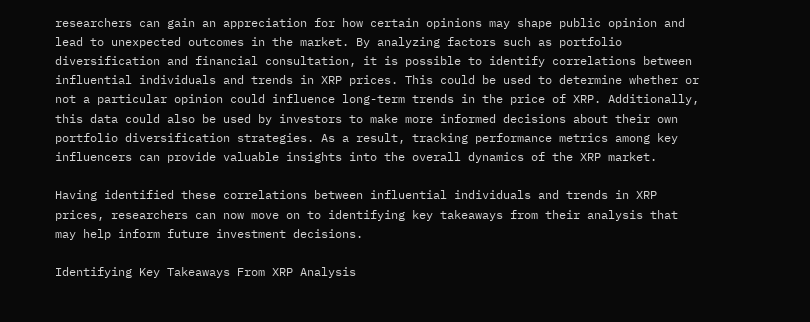researchers can gain an appreciation for how certain opinions may shape public opinion and lead to unexpected outcomes in the market. By analyzing factors such as portfolio diversification and financial consultation, it is possible to identify correlations between influential individuals and trends in XRP prices. This could be used to determine whether or not a particular opinion could influence long-term trends in the price of XRP. Additionally, this data could also be used by investors to make more informed decisions about their own portfolio diversification strategies. As a result, tracking performance metrics among key influencers can provide valuable insights into the overall dynamics of the XRP market.

Having identified these correlations between influential individuals and trends in XRP prices, researchers can now move on to identifying key takeaways from their analysis that may help inform future investment decisions.

Identifying Key Takeaways From XRP Analysis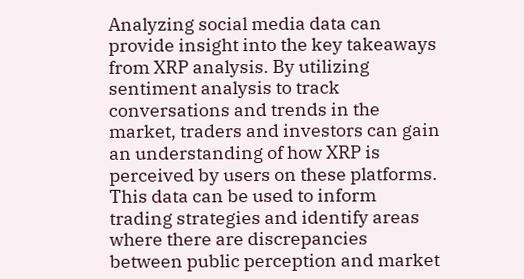Analyzing social media data can provide insight into the key takeaways from XRP analysis. By utilizing sentiment analysis to track conversations and trends in the market, traders and investors can gain an understanding of how XRP is perceived by users on these platforms. This data can be used to inform trading strategies and identify areas where there are discrepancies between public perception and market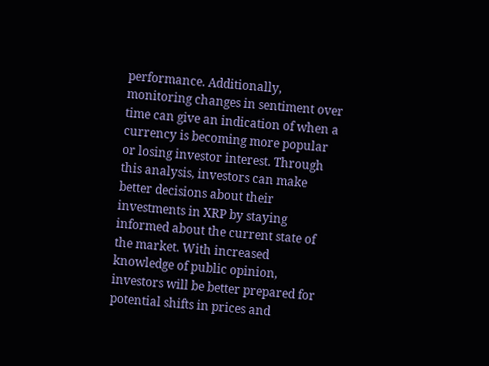performance. Additionally, monitoring changes in sentiment over time can give an indication of when a currency is becoming more popular or losing investor interest. Through this analysis, investors can make better decisions about their investments in XRP by staying informed about the current state of the market. With increased knowledge of public opinion, investors will be better prepared for potential shifts in prices and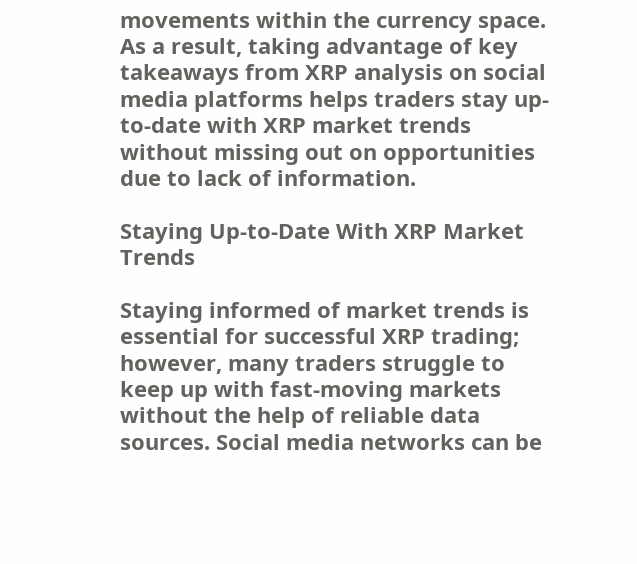movements within the currency space. As a result, taking advantage of key takeaways from XRP analysis on social media platforms helps traders stay up-to-date with XRP market trends without missing out on opportunities due to lack of information.

Staying Up-to-Date With XRP Market Trends

Staying informed of market trends is essential for successful XRP trading; however, many traders struggle to keep up with fast-moving markets without the help of reliable data sources. Social media networks can be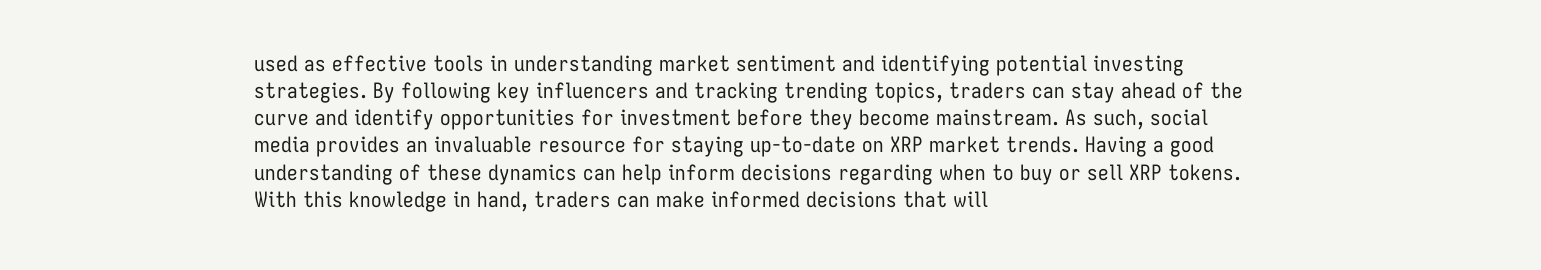used as effective tools in understanding market sentiment and identifying potential investing strategies. By following key influencers and tracking trending topics, traders can stay ahead of the curve and identify opportunities for investment before they become mainstream. As such, social media provides an invaluable resource for staying up-to-date on XRP market trends. Having a good understanding of these dynamics can help inform decisions regarding when to buy or sell XRP tokens. With this knowledge in hand, traders can make informed decisions that will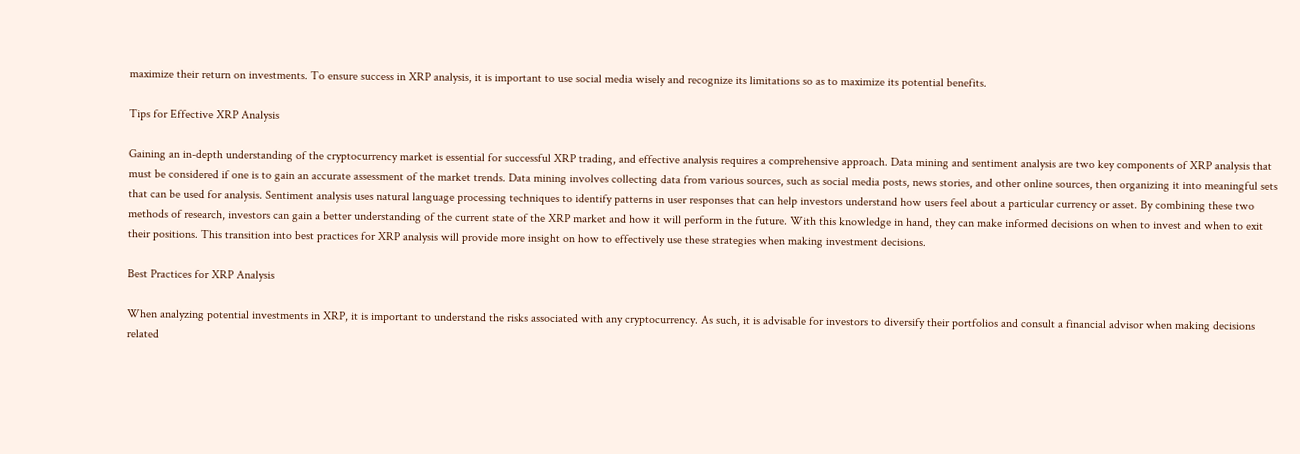maximize their return on investments. To ensure success in XRP analysis, it is important to use social media wisely and recognize its limitations so as to maximize its potential benefits.

Tips for Effective XRP Analysis

Gaining an in-depth understanding of the cryptocurrency market is essential for successful XRP trading, and effective analysis requires a comprehensive approach. Data mining and sentiment analysis are two key components of XRP analysis that must be considered if one is to gain an accurate assessment of the market trends. Data mining involves collecting data from various sources, such as social media posts, news stories, and other online sources, then organizing it into meaningful sets that can be used for analysis. Sentiment analysis uses natural language processing techniques to identify patterns in user responses that can help investors understand how users feel about a particular currency or asset. By combining these two methods of research, investors can gain a better understanding of the current state of the XRP market and how it will perform in the future. With this knowledge in hand, they can make informed decisions on when to invest and when to exit their positions. This transition into best practices for XRP analysis will provide more insight on how to effectively use these strategies when making investment decisions.

Best Practices for XRP Analysis

When analyzing potential investments in XRP, it is important to understand the risks associated with any cryptocurrency. As such, it is advisable for investors to diversify their portfolios and consult a financial advisor when making decisions related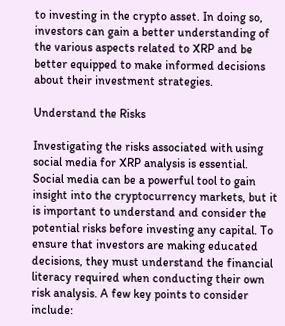to investing in the crypto asset. In doing so, investors can gain a better understanding of the various aspects related to XRP and be better equipped to make informed decisions about their investment strategies.

Understand the Risks

Investigating the risks associated with using social media for XRP analysis is essential. Social media can be a powerful tool to gain insight into the cryptocurrency markets, but it is important to understand and consider the potential risks before investing any capital. To ensure that investors are making educated decisions, they must understand the financial literacy required when conducting their own risk analysis. A few key points to consider include: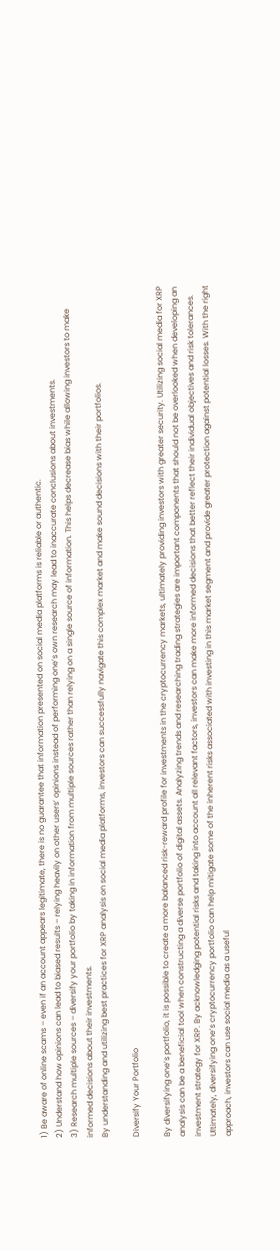1) Be aware of online scams – even if an account appears legitimate, there is no guarantee that information presented on social media platforms is reliable or authentic.
2) Understand how opinions can lead to biased results – relying heavily on other users’ opinions instead of performing one’s own research may lead to inaccurate conclusions about investments.
3) Research multiple sources – diversify your portfolio by taking in information from multiple sources rather than relying on a single source of information. This helps decrease bias while allowing investors to make informed decisions about their investments.
By understanding and utilizing best practices for XRP analysis on social media platforms, investors can successfully navigate this complex market and make sound decisions with their portfolios.

Diversify Your Portfolio

By diversifying one’s portfolio, it is possible to create a more balanced risk-reward profile for investments in the cryptocurrency markets, ultimately providing investors with greater security. Utilizing social media for XRP analysis can be a beneficial tool when constructing a diverse portfolio of digital assets. Analyzing trends and researching trading strategies are important components that should not be overlooked when developing an investment strategy for XRP. By acknowledging potential risks and taking into account all relevant factors, investors can make more informed decisions that better reflect their individual objectives and risk tolerances. Ultimately, diversifying one’s cryptocurrency portfolio can help mitigate some of the inherent risks associated with investing in this market segment and provide greater protection against potential losses. With the right approach, investors can use social media as a useful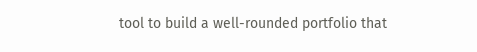tool to build a well-rounded portfolio that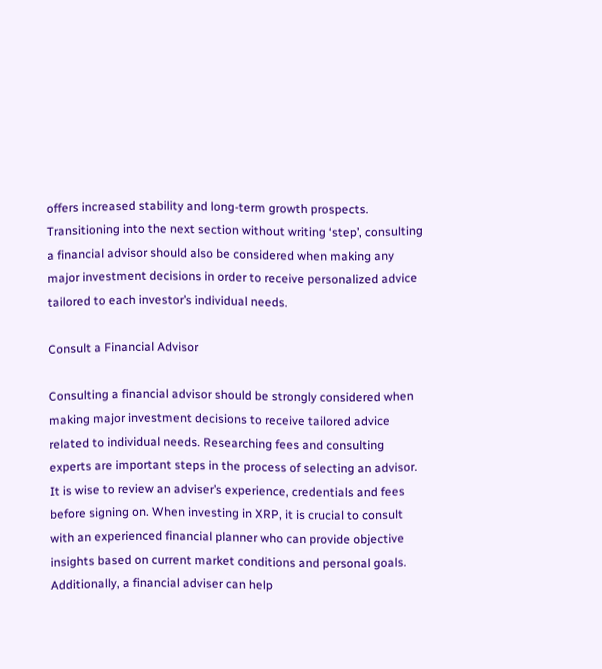offers increased stability and long-term growth prospects. Transitioning into the next section without writing ‘step’, consulting a financial advisor should also be considered when making any major investment decisions in order to receive personalized advice tailored to each investor’s individual needs.

Consult a Financial Advisor

Consulting a financial advisor should be strongly considered when making major investment decisions to receive tailored advice related to individual needs. Researching fees and consulting experts are important steps in the process of selecting an advisor. It is wise to review an adviser’s experience, credentials and fees before signing on. When investing in XRP, it is crucial to consult with an experienced financial planner who can provide objective insights based on current market conditions and personal goals. Additionally, a financial adviser can help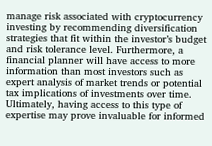manage risk associated with cryptocurrency investing by recommending diversification strategies that fit within the investor’s budget and risk tolerance level. Furthermore, a financial planner will have access to more information than most investors such as expert analysis of market trends or potential tax implications of investments over time. Ultimately, having access to this type of expertise may prove invaluable for informed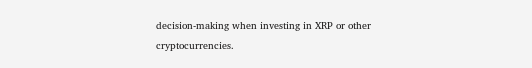decision-making when investing in XRP or other cryptocurrencies.